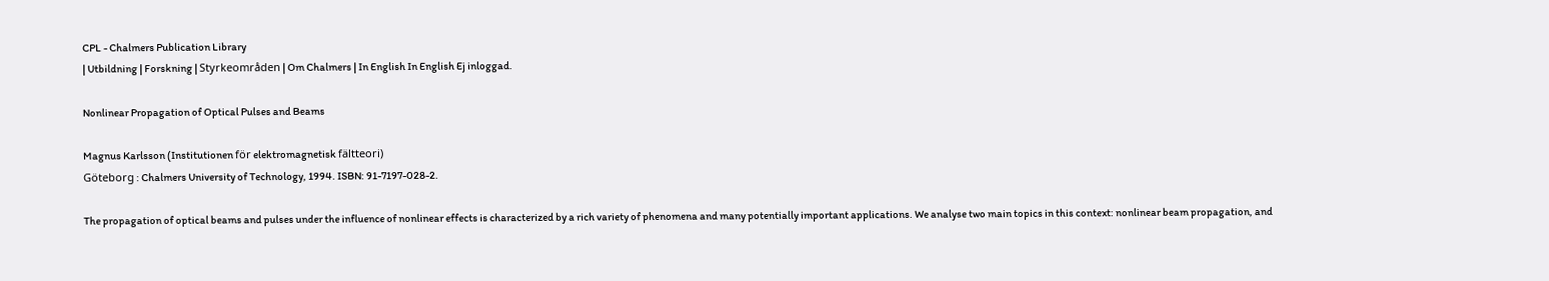CPL - Chalmers Publication Library
| Utbildning | Forskning | Styrkeområden | Om Chalmers | In English In English Ej inloggad.

Nonlinear Propagation of Optical Pulses and Beams

Magnus Karlsson (Institutionen för elektromagnetisk fältteori)
Göteborg : Chalmers University of Technology, 1994. ISBN: 91-7197-028-2.

The propagation of optical beams and pulses under the influence of nonlinear effects is characterized by a rich variety of phenomena and many potentially important applications. We analyse two main topics in this context: nonlinear beam propagation, and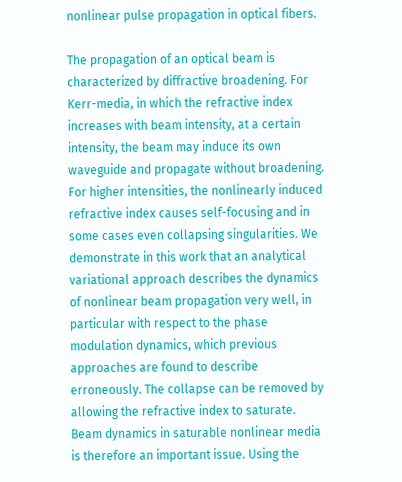nonlinear pulse propagation in optical fibers.

The propagation of an optical beam is characterized by diffractive broadening. For Kerr-media, in which the refractive index increases with beam intensity, at a certain intensity, the beam may induce its own waveguide and propagate without broadening. For higher intensities, the nonlinearly induced refractive index causes self-focusing and in some cases even collapsing singularities. We demonstrate in this work that an analytical variational approach describes the dynamics of nonlinear beam propagation very well, in particular with respect to the phase modulation dynamics, which previous approaches are found to describe erroneously. The collapse can be removed by allowing the refractive index to saturate. Beam dynamics in saturable nonlinear media is therefore an important issue. Using the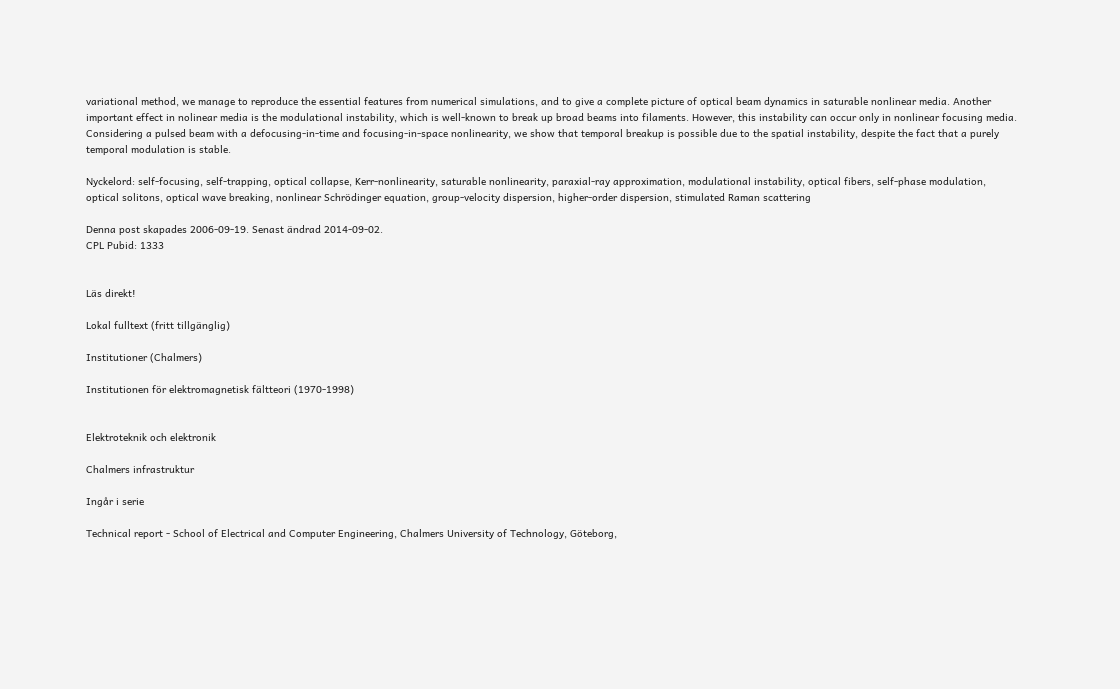variational method, we manage to reproduce the essential features from numerical simulations, and to give a complete picture of optical beam dynamics in saturable nonlinear media. Another important effect in nolinear media is the modulational instability, which is well-known to break up broad beams into filaments. However, this instability can occur only in nonlinear focusing media. Considering a pulsed beam with a defocusing-in-time and focusing-in-space nonlinearity, we show that temporal breakup is possible due to the spatial instability, despite the fact that a purely temporal modulation is stable.

Nyckelord: self-focusing, self-trapping, optical collapse, Kerr-nonlinearity, saturable nonlinearity, paraxial-ray approximation, modulational instability, optical fibers, self-phase modulation, optical solitons, optical wave breaking, nonlinear Schrödinger equation, group-velocity dispersion, higher-order dispersion, stimulated Raman scattering

Denna post skapades 2006-09-19. Senast ändrad 2014-09-02.
CPL Pubid: 1333


Läs direkt!

Lokal fulltext (fritt tillgänglig)

Institutioner (Chalmers)

Institutionen för elektromagnetisk fältteori (1970-1998)


Elektroteknik och elektronik

Chalmers infrastruktur

Ingår i serie

Technical report - School of Electrical and Computer Engineering, Chalmers University of Technology, Göteborg,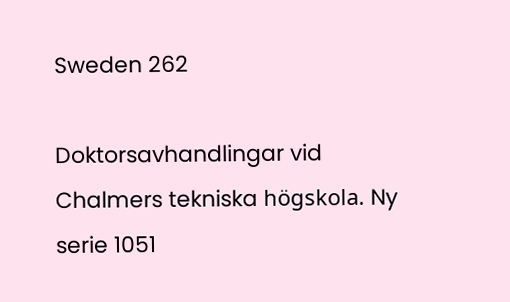Sweden 262

Doktorsavhandlingar vid Chalmers tekniska högskola. Ny serie 1051